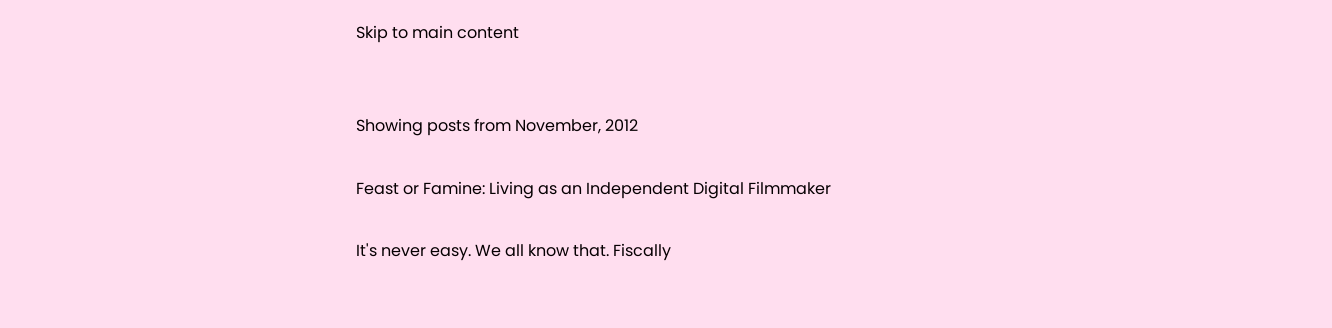Skip to main content


Showing posts from November, 2012

Feast or Famine: Living as an Independent Digital Filmmaker

It's never easy. We all know that. Fiscally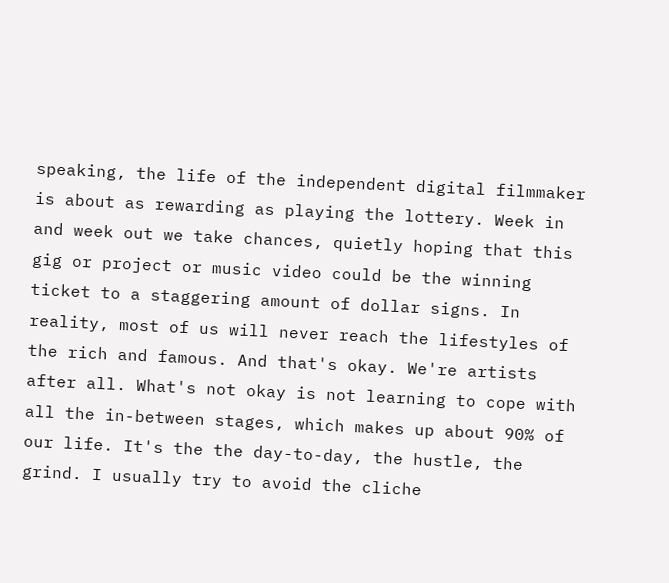speaking, the life of the independent digital filmmaker is about as rewarding as playing the lottery. Week in and week out we take chances, quietly hoping that this gig or project or music video could be the winning ticket to a staggering amount of dollar signs. In reality, most of us will never reach the lifestyles of the rich and famous. And that's okay. We're artists after all. What's not okay is not learning to cope with all the in-between stages, which makes up about 90% of our life. It's the the day-to-day, the hustle, the grind. I usually try to avoid the cliche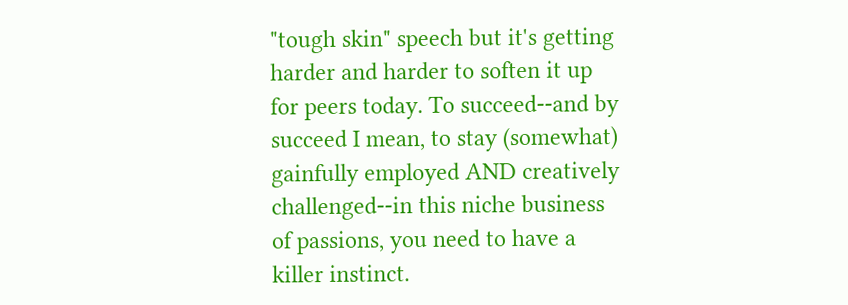"tough skin" speech but it's getting harder and harder to soften it up for peers today. To succeed--and by succeed I mean, to stay (somewhat) gainfully employed AND creatively challenged--in this niche business of passions, you need to have a killer instinct.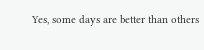Yes, some days are better than others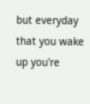but everyday that you wake up you're